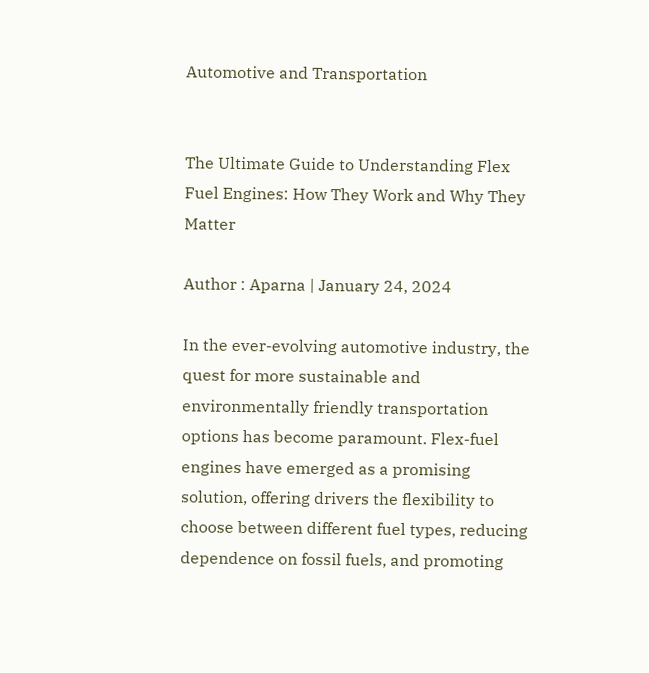Automotive and Transportation


The Ultimate Guide to Understanding Flex Fuel Engines: How They Work and Why They Matter

Author : Aparna | January 24, 2024

In the ever-evolving automotive industry, the quest for more sustainable and environmentally friendly transportation options has become paramount. Flex-fuel engines have emerged as a promising solution, offering drivers the flexibility to choose between different fuel types, reducing dependence on fossil fuels, and promoting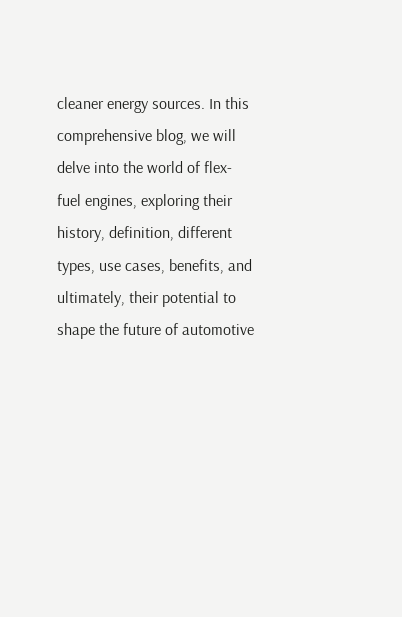cleaner energy sources. In this comprehensive blog, we will delve into the world of flex-fuel engines, exploring their history, definition, different types, use cases, benefits, and ultimately, their potential to shape the future of automotive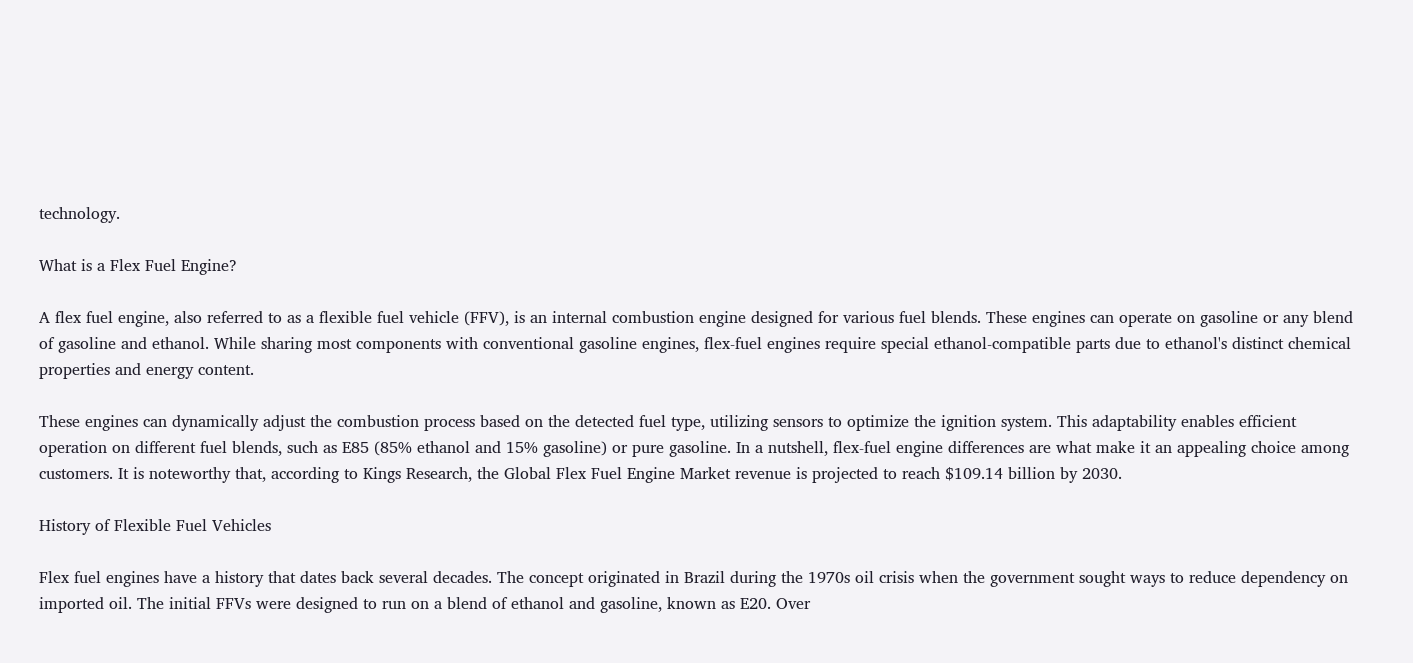technology.

What is a Flex Fuel Engine?

A flex fuel engine, also referred to as a flexible fuel vehicle (FFV), is an internal combustion engine designed for various fuel blends. These engines can operate on gasoline or any blend of gasoline and ethanol. While sharing most components with conventional gasoline engines, flex-fuel engines require special ethanol-compatible parts due to ethanol's distinct chemical properties and energy content.

These engines can dynamically adjust the combustion process based on the detected fuel type, utilizing sensors to optimize the ignition system. This adaptability enables efficient operation on different fuel blends, such as E85 (85% ethanol and 15% gasoline) or pure gasoline. In a nutshell, flex-fuel engine differences are what make it an appealing choice among customers. It is noteworthy that, according to Kings Research, the Global Flex Fuel Engine Market revenue is projected to reach $109.14 billion by 2030.

History of Flexible Fuel Vehicles

Flex fuel engines have a history that dates back several decades. The concept originated in Brazil during the 1970s oil crisis when the government sought ways to reduce dependency on imported oil. The initial FFVs were designed to run on a blend of ethanol and gasoline, known as E20. Over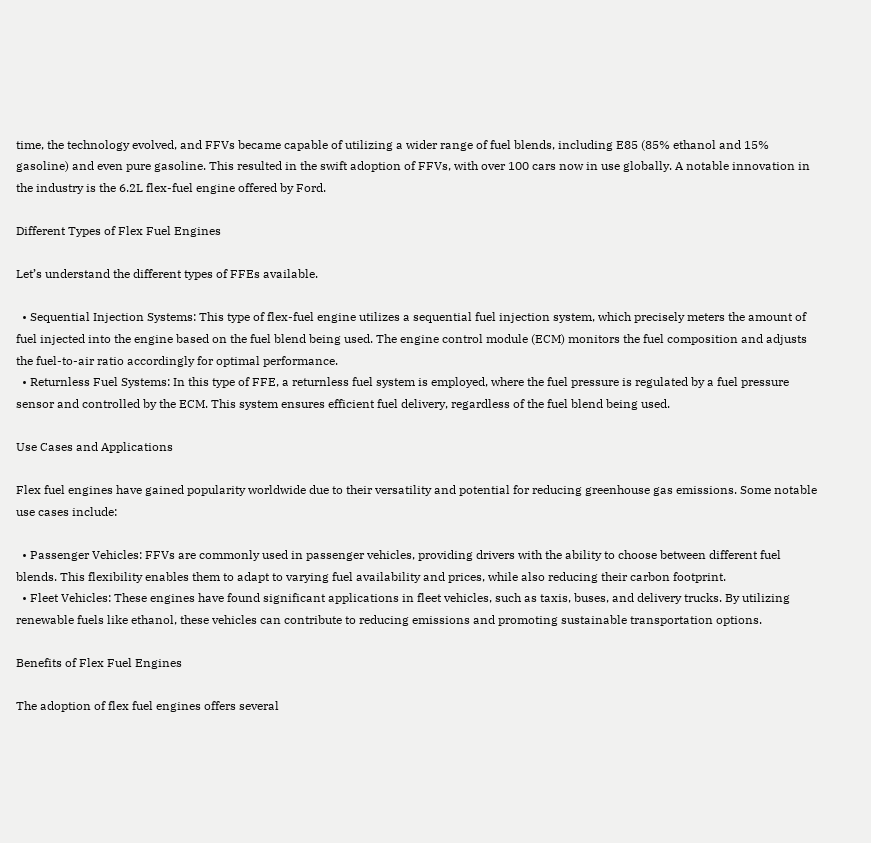time, the technology evolved, and FFVs became capable of utilizing a wider range of fuel blends, including E85 (85% ethanol and 15% gasoline) and even pure gasoline. This resulted in the swift adoption of FFVs, with over 100 cars now in use globally. A notable innovation in the industry is the 6.2L flex-fuel engine offered by Ford.

Different Types of Flex Fuel Engines

Let’s understand the different types of FFEs available.

  • Sequential Injection Systems: This type of flex-fuel engine utilizes a sequential fuel injection system, which precisely meters the amount of fuel injected into the engine based on the fuel blend being used. The engine control module (ECM) monitors the fuel composition and adjusts the fuel-to-air ratio accordingly for optimal performance.
  • Returnless Fuel Systems: In this type of FFE, a returnless fuel system is employed, where the fuel pressure is regulated by a fuel pressure sensor and controlled by the ECM. This system ensures efficient fuel delivery, regardless of the fuel blend being used.

Use Cases and Applications

Flex fuel engines have gained popularity worldwide due to their versatility and potential for reducing greenhouse gas emissions. Some notable use cases include:

  • Passenger Vehicles: FFVs are commonly used in passenger vehicles, providing drivers with the ability to choose between different fuel blends. This flexibility enables them to adapt to varying fuel availability and prices, while also reducing their carbon footprint.
  • Fleet Vehicles: These engines have found significant applications in fleet vehicles, such as taxis, buses, and delivery trucks. By utilizing renewable fuels like ethanol, these vehicles can contribute to reducing emissions and promoting sustainable transportation options.

Benefits of Flex Fuel Engines

The adoption of flex fuel engines offers several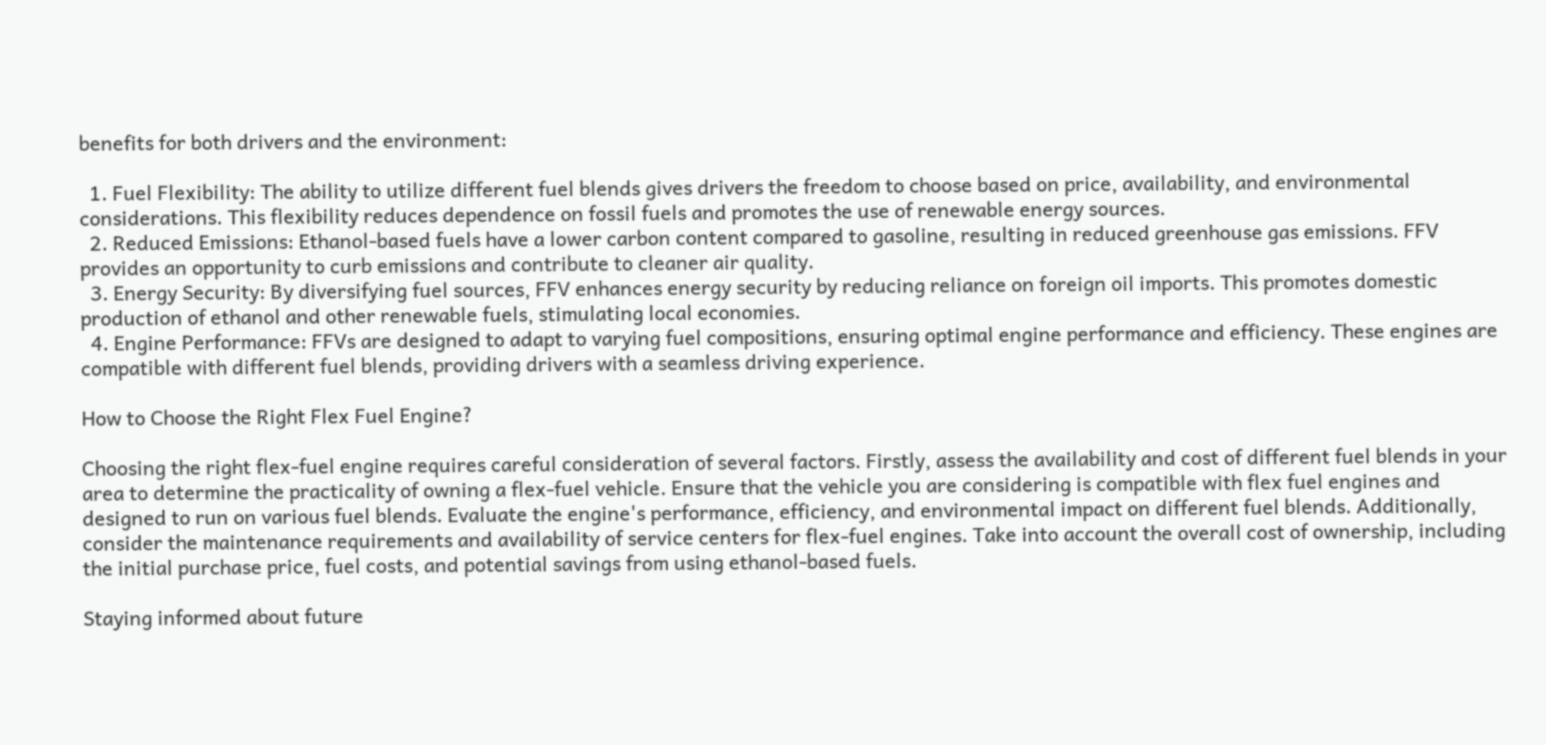benefits for both drivers and the environment:

  1. Fuel Flexibility: The ability to utilize different fuel blends gives drivers the freedom to choose based on price, availability, and environmental considerations. This flexibility reduces dependence on fossil fuels and promotes the use of renewable energy sources.
  2. Reduced Emissions: Ethanol-based fuels have a lower carbon content compared to gasoline, resulting in reduced greenhouse gas emissions. FFV provides an opportunity to curb emissions and contribute to cleaner air quality.
  3. Energy Security: By diversifying fuel sources, FFV enhances energy security by reducing reliance on foreign oil imports. This promotes domestic production of ethanol and other renewable fuels, stimulating local economies.
  4. Engine Performance: FFVs are designed to adapt to varying fuel compositions, ensuring optimal engine performance and efficiency. These engines are compatible with different fuel blends, providing drivers with a seamless driving experience.

How to Choose the Right Flex Fuel Engine?

Choosing the right flex-fuel engine requires careful consideration of several factors. Firstly, assess the availability and cost of different fuel blends in your area to determine the practicality of owning a flex-fuel vehicle. Ensure that the vehicle you are considering is compatible with flex fuel engines and designed to run on various fuel blends. Evaluate the engine's performance, efficiency, and environmental impact on different fuel blends. Additionally, consider the maintenance requirements and availability of service centers for flex-fuel engines. Take into account the overall cost of ownership, including the initial purchase price, fuel costs, and potential savings from using ethanol-based fuels.

Staying informed about future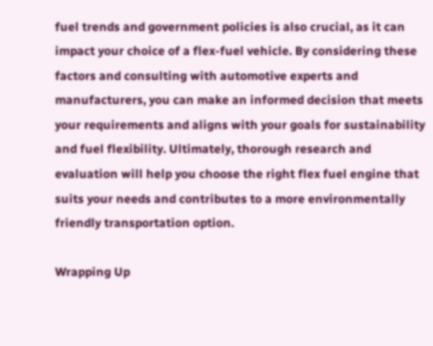fuel trends and government policies is also crucial, as it can impact your choice of a flex-fuel vehicle. By considering these factors and consulting with automotive experts and manufacturers, you can make an informed decision that meets your requirements and aligns with your goals for sustainability and fuel flexibility. Ultimately, thorough research and evaluation will help you choose the right flex fuel engine that suits your needs and contributes to a more environmentally friendly transportation option.

Wrapping Up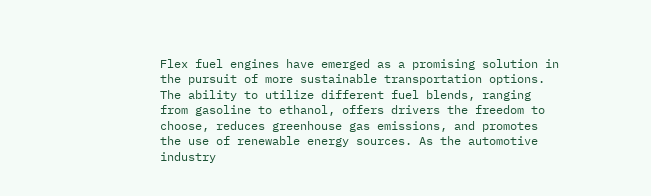Flex fuel engines have emerged as a promising solution in the pursuit of more sustainable transportation options. The ability to utilize different fuel blends, ranging from gasoline to ethanol, offers drivers the freedom to choose, reduces greenhouse gas emissions, and promotes the use of renewable energy sources. As the automotive industry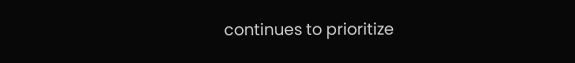continues to prioritize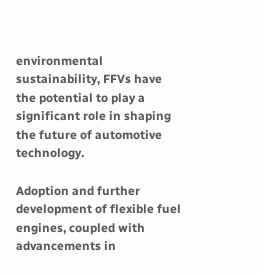environmental sustainability, FFVs have the potential to play a significant role in shaping the future of automotive technology.

Adoption and further development of flexible fuel engines, coupled with advancements in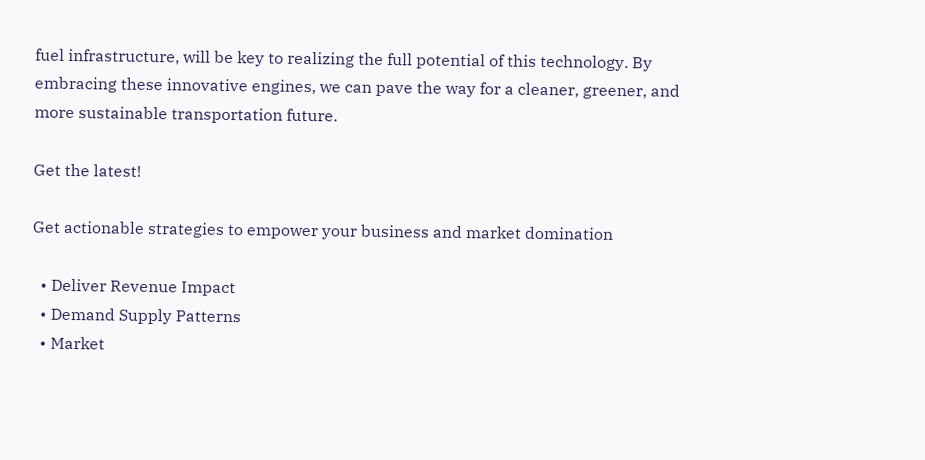fuel infrastructure, will be key to realizing the full potential of this technology. By embracing these innovative engines, we can pave the way for a cleaner, greener, and more sustainable transportation future.

Get the latest!

Get actionable strategies to empower your business and market domination

  • Deliver Revenue Impact
  • Demand Supply Patterns
  • Market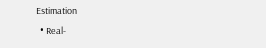Estimation
  • Real-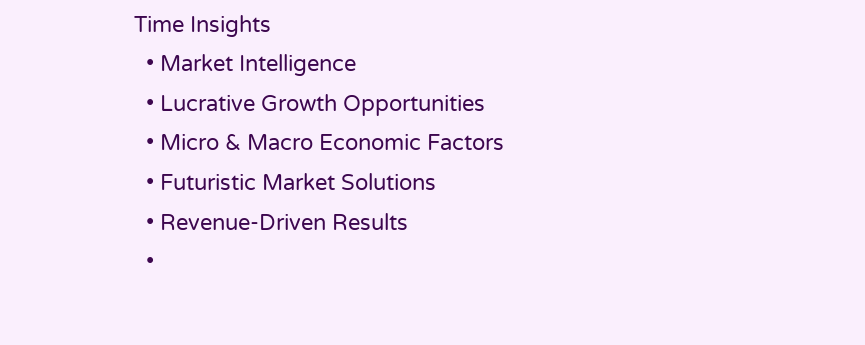Time Insights
  • Market Intelligence
  • Lucrative Growth Opportunities
  • Micro & Macro Economic Factors
  • Futuristic Market Solutions
  • Revenue-Driven Results
  •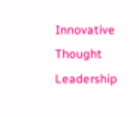Innovative Thought Leadership